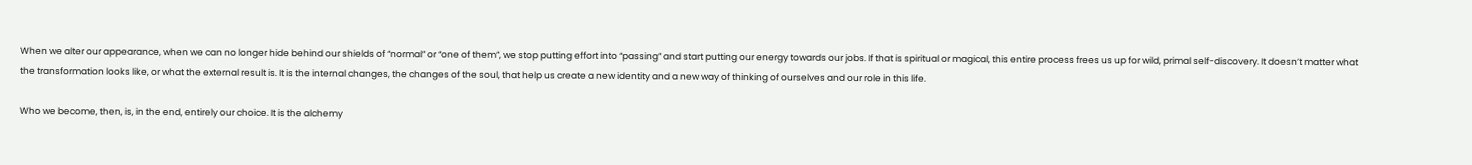When we alter our appearance, when we can no longer hide behind our shields of “normal” or “one of them”, we stop putting effort into “passing” and start putting our energy towards our jobs. If that is spiritual or magical, this entire process frees us up for wild, primal self-discovery. It doesn’t matter what the transformation looks like, or what the external result is. It is the internal changes, the changes of the soul, that help us create a new identity and a new way of thinking of ourselves and our role in this life.

Who we become, then, is, in the end, entirely our choice. It is the alchemy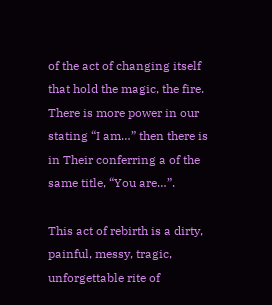of the act of changing itself that hold the magic, the fire. There is more power in our stating “I am…” then there is in Their conferring a of the same title, “You are…”.

This act of rebirth is a dirty, painful, messy, tragic, unforgettable rite of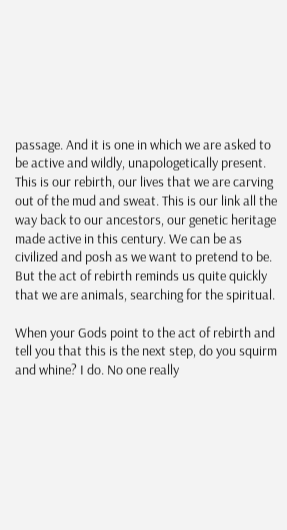passage. And it is one in which we are asked to be active and wildly, unapologetically present. This is our rebirth, our lives that we are carving out of the mud and sweat. This is our link all the way back to our ancestors, our genetic heritage made active in this century. We can be as civilized and posh as we want to pretend to be. But the act of rebirth reminds us quite quickly that we are animals, searching for the spiritual.

When your Gods point to the act of rebirth and tell you that this is the next step, do you squirm and whine? I do. No one really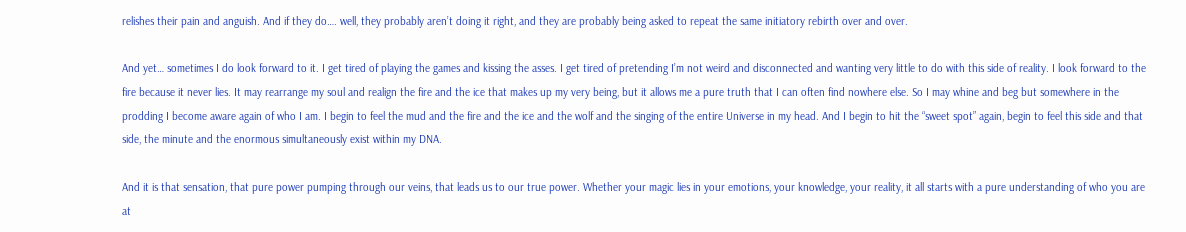relishes their pain and anguish. And if they do…. well, they probably aren’t doing it right, and they are probably being asked to repeat the same initiatory rebirth over and over.

And yet… sometimes I do look forward to it. I get tired of playing the games and kissing the asses. I get tired of pretending I’m not weird and disconnected and wanting very little to do with this side of reality. I look forward to the fire because it never lies. It may rearrange my soul and realign the fire and the ice that makes up my very being, but it allows me a pure truth that I can often find nowhere else. So I may whine and beg but somewhere in the prodding I become aware again of who I am. I begin to feel the mud and the fire and the ice and the wolf and the singing of the entire Universe in my head. And I begin to hit the “sweet spot” again, begin to feel this side and that side, the minute and the enormous simultaneously exist within my DNA.

And it is that sensation, that pure power pumping through our veins, that leads us to our true power. Whether your magic lies in your emotions, your knowledge, your reality, it all starts with a pure understanding of who you are at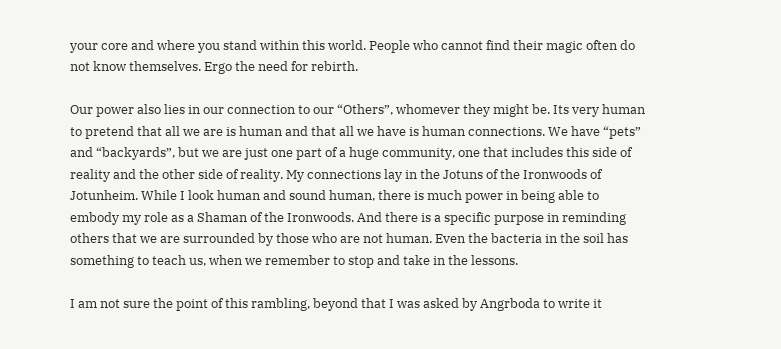your core and where you stand within this world. People who cannot find their magic often do not know themselves. Ergo the need for rebirth.

Our power also lies in our connection to our “Others”, whomever they might be. Its very human to pretend that all we are is human and that all we have is human connections. We have “pets” and “backyards”, but we are just one part of a huge community, one that includes this side of reality and the other side of reality. My connections lay in the Jotuns of the Ironwoods of Jotunheim. While I look human and sound human, there is much power in being able to embody my role as a Shaman of the Ironwoods. And there is a specific purpose in reminding others that we are surrounded by those who are not human. Even the bacteria in the soil has something to teach us, when we remember to stop and take in the lessons.

I am not sure the point of this rambling, beyond that I was asked by Angrboda to write it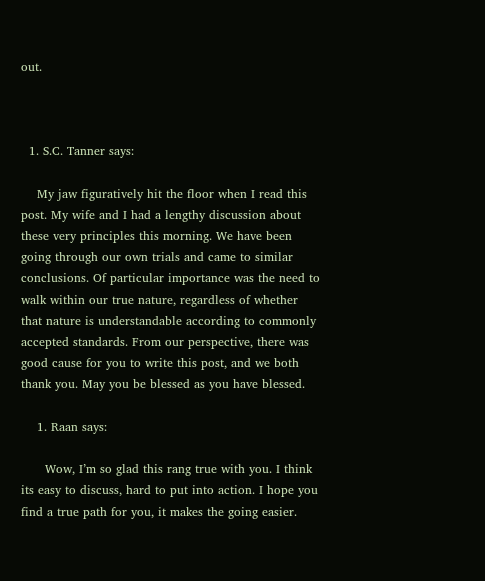out.



  1. S.C. Tanner says:

    My jaw figuratively hit the floor when I read this post. My wife and I had a lengthy discussion about these very principles this morning. We have been going through our own trials and came to similar conclusions. Of particular importance was the need to walk within our true nature, regardless of whether that nature is understandable according to commonly accepted standards. From our perspective, there was good cause for you to write this post, and we both thank you. May you be blessed as you have blessed.

    1. Raan says:

      Wow, I’m so glad this rang true with you. I think its easy to discuss, hard to put into action. I hope you find a true path for you, it makes the going easier.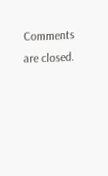Comments are closed.